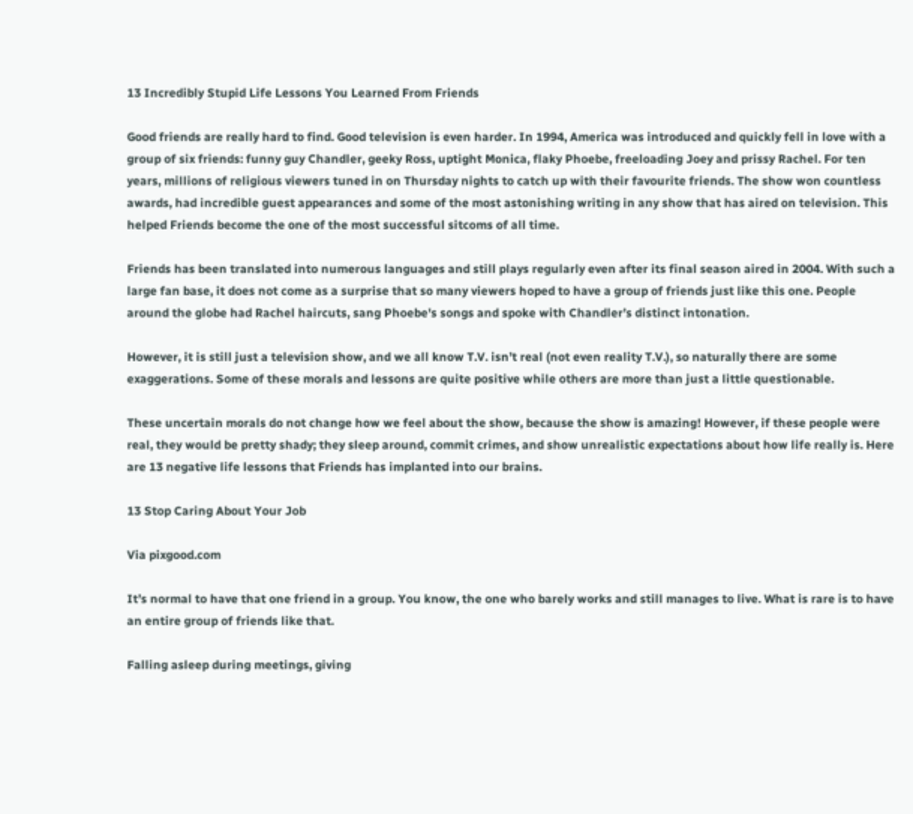13 Incredibly Stupid Life Lessons You Learned From Friends

Good friends are really hard to find. Good television is even harder. In 1994, America was introduced and quickly fell in love with a group of six friends: funny guy Chandler, geeky Ross, uptight Monica, flaky Phoebe, freeloading Joey and prissy Rachel. For ten years, millions of religious viewers tuned in on Thursday nights to catch up with their favourite friends. The show won countless awards, had incredible guest appearances and some of the most astonishing writing in any show that has aired on television. This helped Friends become the one of the most successful sitcoms of all time.

Friends has been translated into numerous languages and still plays regularly even after its final season aired in 2004. With such a large fan base, it does not come as a surprise that so many viewers hoped to have a group of friends just like this one. People around the globe had Rachel haircuts, sang Phoebe's songs and spoke with Chandler’s distinct intonation.

However, it is still just a television show, and we all know T.V. isn’t real (not even reality T.V.), so naturally there are some exaggerations. Some of these morals and lessons are quite positive while others are more than just a little questionable.

These uncertain morals do not change how we feel about the show, because the show is amazing! However, if these people were real, they would be pretty shady; they sleep around, commit crimes, and show unrealistic expectations about how life really is. Here are 13 negative life lessons that Friends has implanted into our brains.

13 Stop Caring About Your Job

Via pixgood.com

It’s normal to have that one friend in a group. You know, the one who barely works and still manages to live. What is rare is to have an entire group of friends like that.

Falling asleep during meetings, giving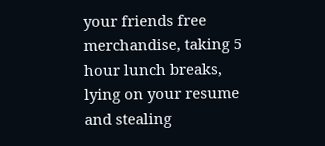your friends free merchandise, taking 5 hour lunch breaks, lying on your resume and stealing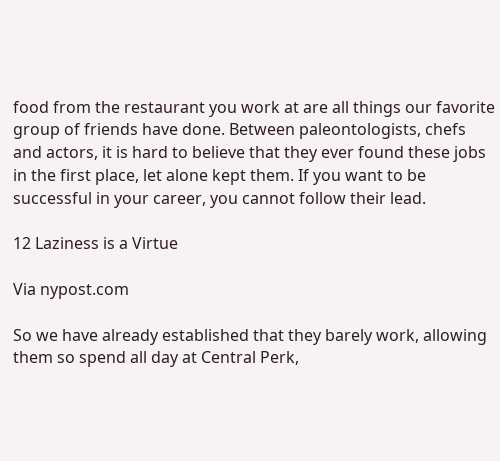food from the restaurant you work at are all things our favorite group of friends have done. Between paleontologists, chefs and actors, it is hard to believe that they ever found these jobs in the first place, let alone kept them. If you want to be successful in your career, you cannot follow their lead.

12 Laziness is a Virtue

Via nypost.com

So we have already established that they barely work, allowing them so spend all day at Central Perk,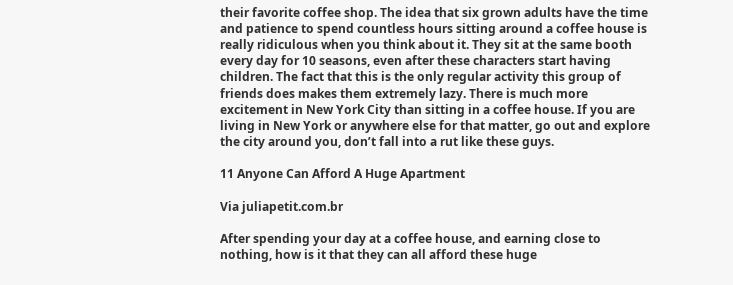their favorite coffee shop. The idea that six grown adults have the time and patience to spend countless hours sitting around a coffee house is really ridiculous when you think about it. They sit at the same booth every day for 10 seasons, even after these characters start having children. The fact that this is the only regular activity this group of friends does makes them extremely lazy. There is much more excitement in New York City than sitting in a coffee house. If you are living in New York or anywhere else for that matter, go out and explore the city around you, don’t fall into a rut like these guys.

11 Anyone Can Afford A Huge Apartment

Via juliapetit.com.br

After spending your day at a coffee house, and earning close to nothing, how is it that they can all afford these huge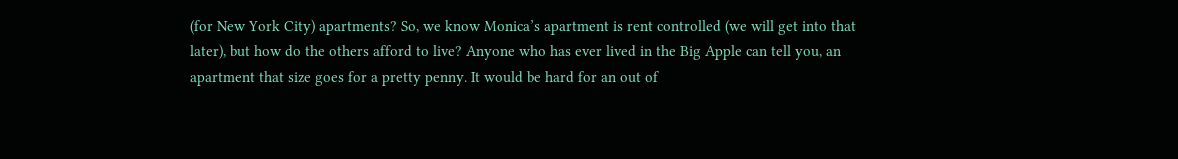(for New York City) apartments? So, we know Monica’s apartment is rent controlled (we will get into that later), but how do the others afford to live? Anyone who has ever lived in the Big Apple can tell you, an apartment that size goes for a pretty penny. It would be hard for an out of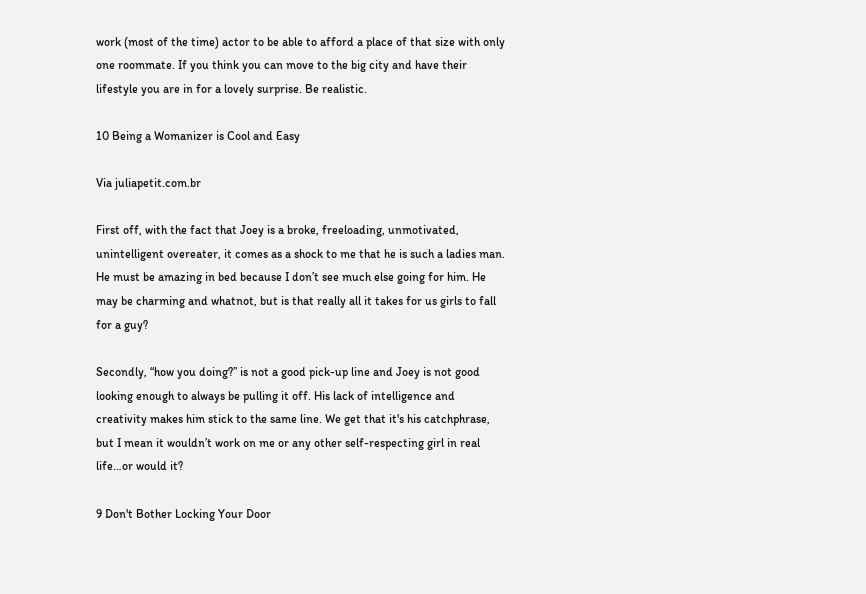work (most of the time) actor to be able to afford a place of that size with only one roommate. If you think you can move to the big city and have their lifestyle you are in for a lovely surprise. Be realistic.

10 Being a Womanizer is Cool and Easy

Via juliapetit.com.br

First off, with the fact that Joey is a broke, freeloading, unmotivated, unintelligent overeater, it comes as a shock to me that he is such a ladies man. He must be amazing in bed because I don’t see much else going for him. He may be charming and whatnot, but is that really all it takes for us girls to fall for a guy?

Secondly, “how you doing?” is not a good pick-up line and Joey is not good looking enough to always be pulling it off. His lack of intelligence and creativity makes him stick to the same line. We get that it's his catchphrase, but I mean it wouldn’t work on me or any other self-respecting girl in real life…or would it?

9 Don't Bother Locking Your Door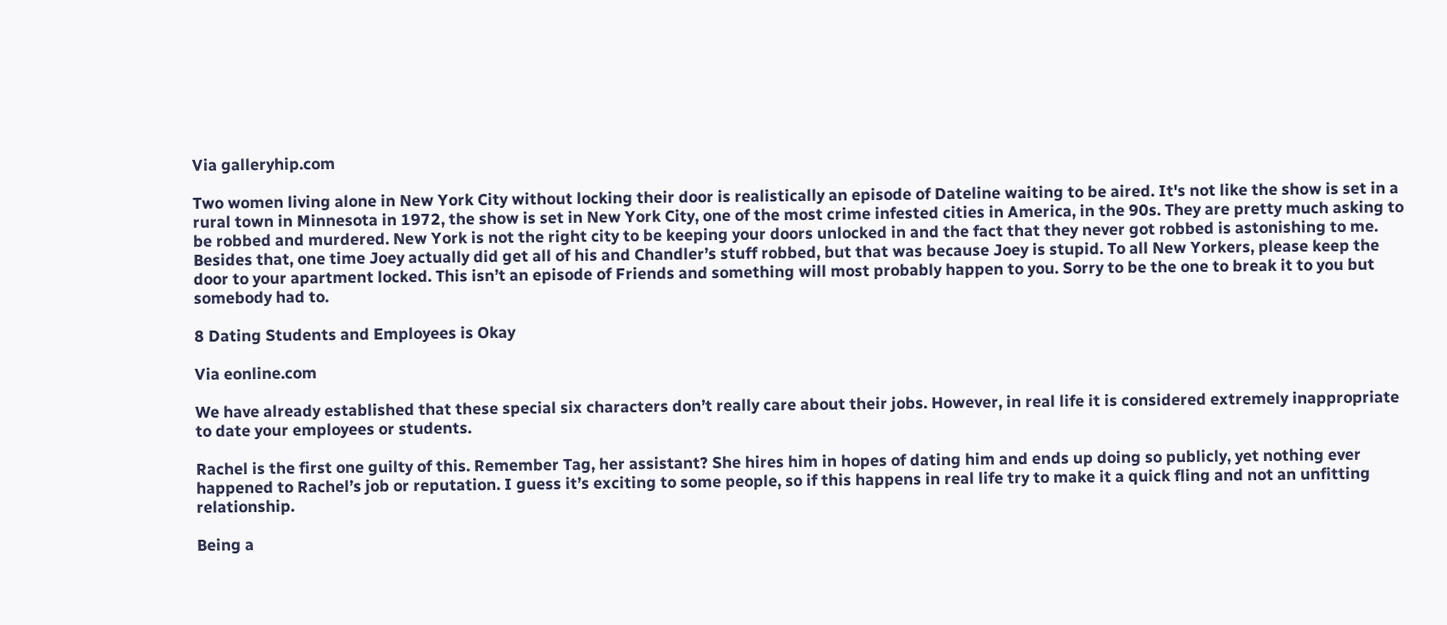Via galleryhip.com

Two women living alone in New York City without locking their door is realistically an episode of Dateline waiting to be aired. It's not like the show is set in a rural town in Minnesota in 1972, the show is set in New York City, one of the most crime infested cities in America, in the 90s. They are pretty much asking to be robbed and murdered. New York is not the right city to be keeping your doors unlocked in and the fact that they never got robbed is astonishing to me. Besides that, one time Joey actually did get all of his and Chandler’s stuff robbed, but that was because Joey is stupid. To all New Yorkers, please keep the door to your apartment locked. This isn’t an episode of Friends and something will most probably happen to you. Sorry to be the one to break it to you but somebody had to.

8 Dating Students and Employees is Okay

Via eonline.com

We have already established that these special six characters don’t really care about their jobs. However, in real life it is considered extremely inappropriate to date your employees or students.

Rachel is the first one guilty of this. Remember Tag, her assistant? She hires him in hopes of dating him and ends up doing so publicly, yet nothing ever happened to Rachel’s job or reputation. I guess it’s exciting to some people, so if this happens in real life try to make it a quick fling and not an unfitting relationship.

Being a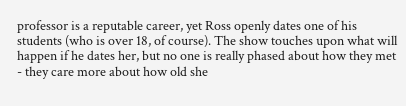professor is a reputable career, yet Ross openly dates one of his students (who is over 18, of course). The show touches upon what will happen if he dates her, but no one is really phased about how they met - they care more about how old she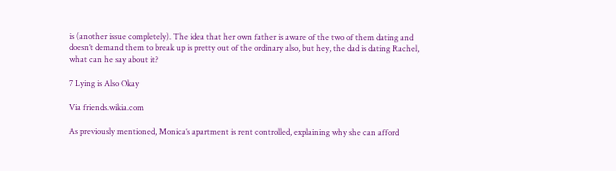is (another issue completely). The idea that her own father is aware of the two of them dating and doesn’t demand them to break up is pretty out of the ordinary also, but hey, the dad is dating Rachel, what can he say about it?

7 Lying is Also Okay

Via friends.wikia.com

As previously mentioned, Monica’s apartment is rent controlled, explaining why she can afford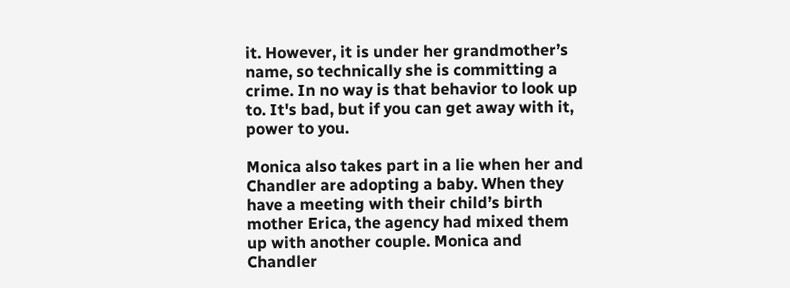it. However, it is under her grandmother’s name, so technically she is committing a crime. In no way is that behavior to look up to. It's bad, but if you can get away with it, power to you.

Monica also takes part in a lie when her and Chandler are adopting a baby. When they have a meeting with their child’s birth mother Erica, the agency had mixed them up with another couple. Monica and Chandler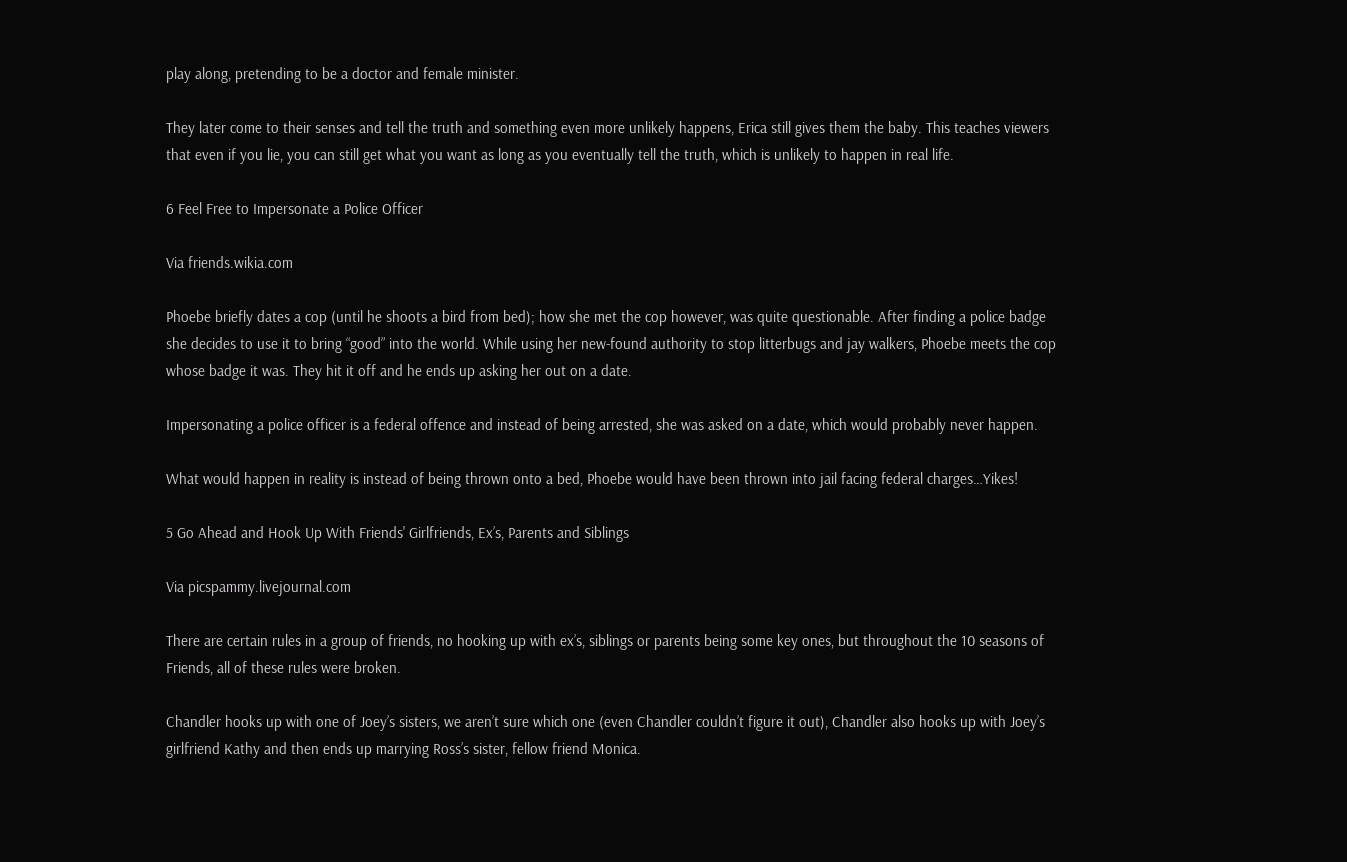play along, pretending to be a doctor and female minister.

They later come to their senses and tell the truth and something even more unlikely happens, Erica still gives them the baby. This teaches viewers that even if you lie, you can still get what you want as long as you eventually tell the truth, which is unlikely to happen in real life.

6 Feel Free to Impersonate a Police Officer

Via friends.wikia.com

Phoebe briefly dates a cop (until he shoots a bird from bed); how she met the cop however, was quite questionable. After finding a police badge she decides to use it to bring “good” into the world. While using her new-found authority to stop litterbugs and jay walkers, Phoebe meets the cop whose badge it was. They hit it off and he ends up asking her out on a date.

Impersonating a police officer is a federal offence and instead of being arrested, she was asked on a date, which would probably never happen.

What would happen in reality is instead of being thrown onto a bed, Phoebe would have been thrown into jail facing federal charges…Yikes!

5 Go Ahead and Hook Up With Friends' Girlfriends, Ex’s, Parents and Siblings

Via picspammy.livejournal.com

There are certain rules in a group of friends, no hooking up with ex’s, siblings or parents being some key ones, but throughout the 10 seasons of Friends, all of these rules were broken.

Chandler hooks up with one of Joey’s sisters, we aren’t sure which one (even Chandler couldn’t figure it out), Chandler also hooks up with Joey’s girlfriend Kathy and then ends up marrying Ross’s sister, fellow friend Monica.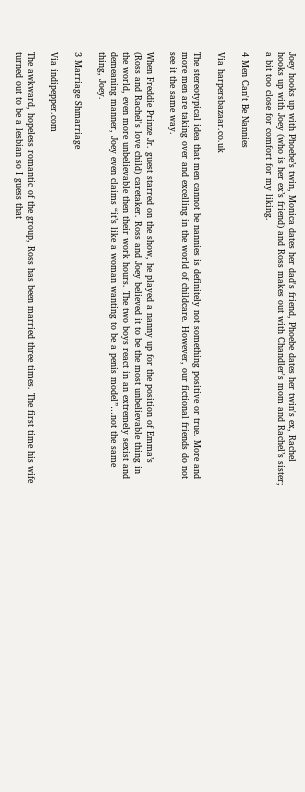Joey hooks up with Phoebe’s twin, Monica dates her dad's friend, Phoebe dates her twin's ex, Rachel hooks up with Joey (who is her ex’s friend) and Ross makes out with Chandler's mom and Rachel’s sister; a bit too close for comfort for my liking.

4 Men Can't Be Nannies

Via harpersbazaar.co.uk

The stereotypical idea that men cannot be nannies is definitely not something positive or true. More and more men are taking over and excelling in the world of childcare. However, our fictional friends do not see it the same way.

When Freddie Prinze Jr. guest starred on the show, he played a nanny up for the position of Emma’s (Ross and Rachel's love child) caretaker. Ross and Joey believed it to be the most unbelievable thing in the world, even more unbelievable then their work hours. The two boys react in an extremely sexist and demeaning manner, Joey even claims “it’s like a woman wanting to be a penis model”…not the same thing, Joey.

3 Marriage Shmarriage

Via indipepper.com

The awkward, hopeless romantic of the group, Ross has been married three times. The first time his wife turned out to be a lesbian so I guess that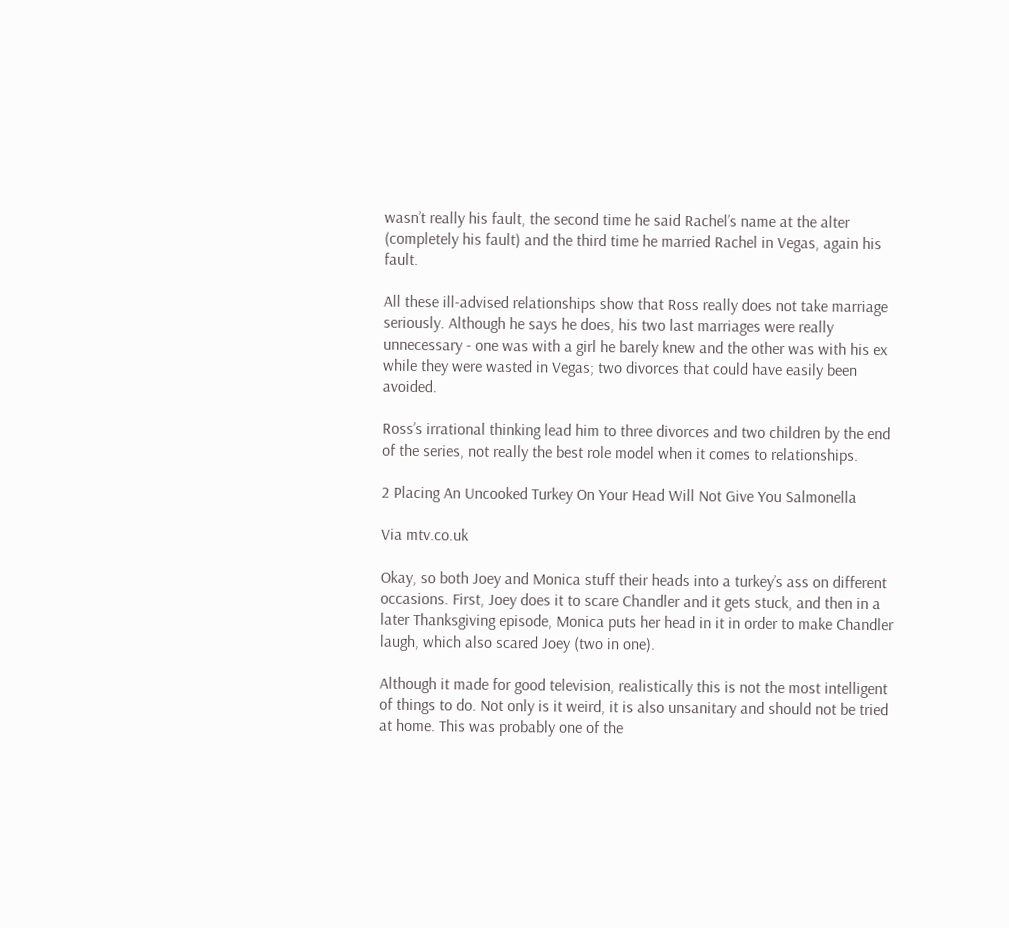wasn’t really his fault, the second time he said Rachel’s name at the alter (completely his fault) and the third time he married Rachel in Vegas, again his fault.

All these ill-advised relationships show that Ross really does not take marriage seriously. Although he says he does, his two last marriages were really unnecessary - one was with a girl he barely knew and the other was with his ex while they were wasted in Vegas; two divorces that could have easily been avoided.

Ross’s irrational thinking lead him to three divorces and two children by the end of the series, not really the best role model when it comes to relationships.

2 Placing An Uncooked Turkey On Your Head Will Not Give You Salmonella

Via mtv.co.uk

Okay, so both Joey and Monica stuff their heads into a turkey’s ass on different occasions. First, Joey does it to scare Chandler and it gets stuck, and then in a later Thanksgiving episode, Monica puts her head in it in order to make Chandler laugh, which also scared Joey (two in one).

Although it made for good television, realistically this is not the most intelligent of things to do. Not only is it weird, it is also unsanitary and should not be tried at home. This was probably one of the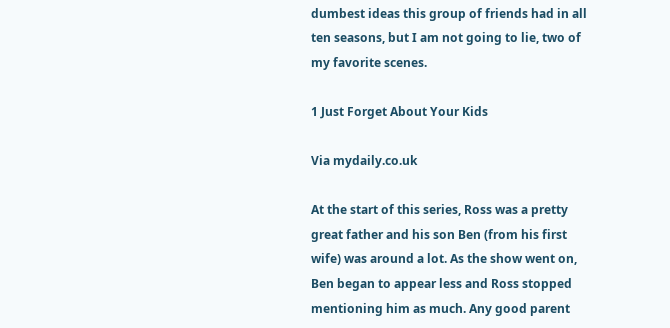dumbest ideas this group of friends had in all ten seasons, but I am not going to lie, two of my favorite scenes.

1 Just Forget About Your Kids

Via mydaily.co.uk

At the start of this series, Ross was a pretty great father and his son Ben (from his first wife) was around a lot. As the show went on, Ben began to appear less and Ross stopped mentioning him as much. Any good parent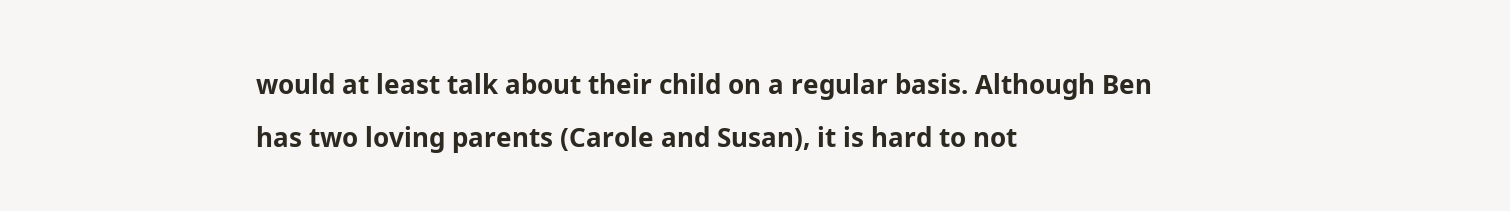would at least talk about their child on a regular basis. Although Ben has two loving parents (Carole and Susan), it is hard to not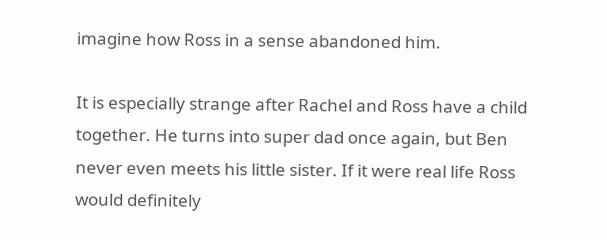imagine how Ross in a sense abandoned him.

It is especially strange after Rachel and Ross have a child together. He turns into super dad once again, but Ben never even meets his little sister. If it were real life Ross would definitely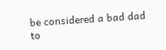be considered a bad dad to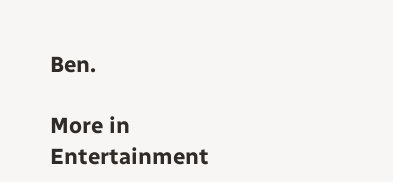Ben.

More in Entertainment